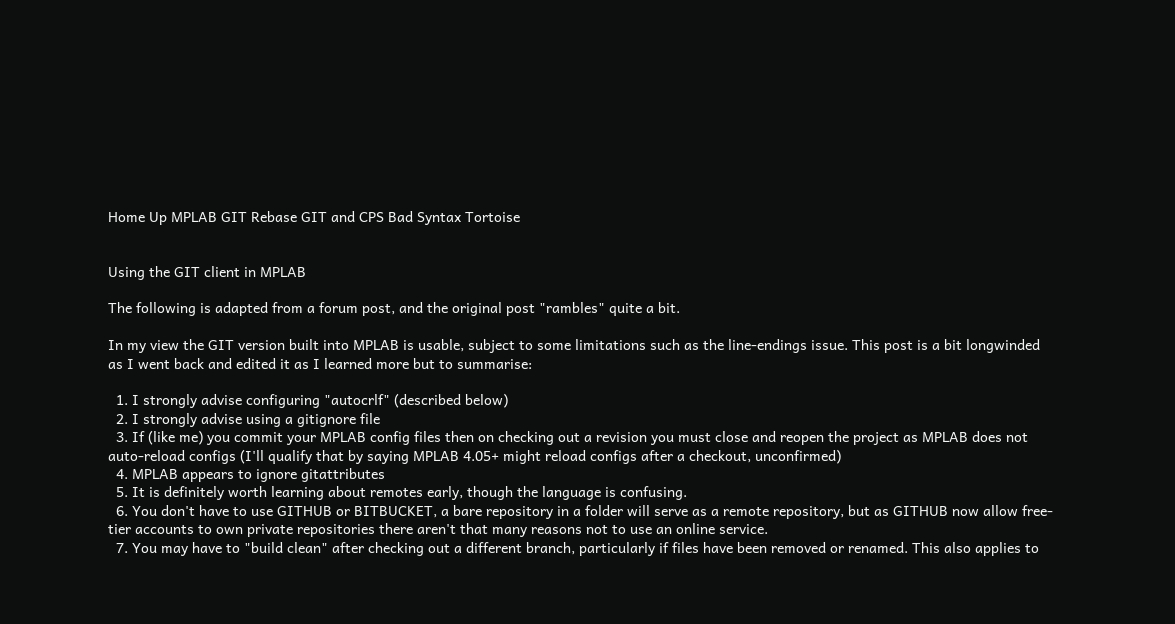Home Up MPLAB GIT Rebase GIT and CPS Bad Syntax Tortoise


Using the GIT client in MPLAB

The following is adapted from a forum post, and the original post "rambles" quite a bit.

In my view the GIT version built into MPLAB is usable, subject to some limitations such as the line-endings issue. This post is a bit longwinded as I went back and edited it as I learned more but to summarise:

  1. I strongly advise configuring "autocrlf" (described below)
  2. I strongly advise using a gitignore file
  3. If (like me) you commit your MPLAB config files then on checking out a revision you must close and reopen the project as MPLAB does not auto-reload configs (I'll qualify that by saying MPLAB 4.05+ might reload configs after a checkout, unconfirmed)
  4. MPLAB appears to ignore gitattributes
  5. It is definitely worth learning about remotes early, though the language is confusing.
  6. You don't have to use GITHUB or BITBUCKET, a bare repository in a folder will serve as a remote repository, but as GITHUB now allow free-tier accounts to own private repositories there aren't that many reasons not to use an online service.
  7. You may have to "build clean" after checking out a different branch, particularly if files have been removed or renamed. This also applies to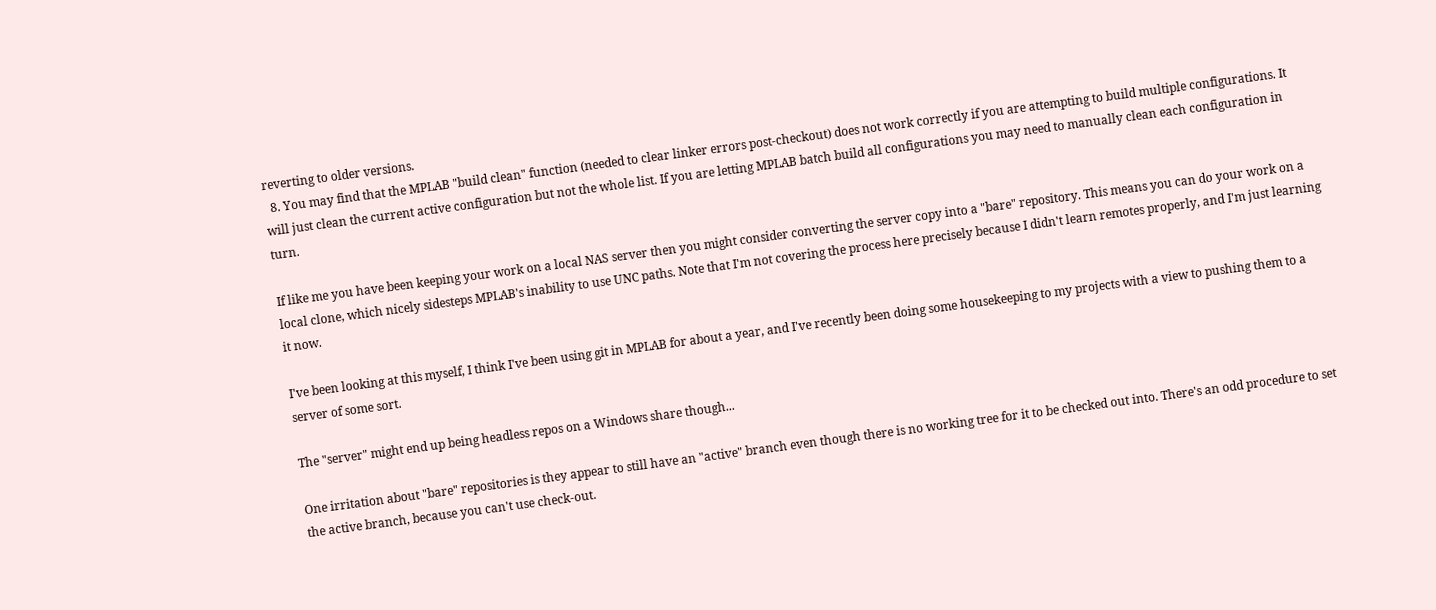reverting to older versions.
  8. You may find that the MPLAB "build clean" function (needed to clear linker errors post-checkout) does not work correctly if you are attempting to build multiple configurations. It will just clean the current active configuration but not the whole list. If you are letting MPLAB batch build all configurations you may need to manually clean each configuration in turn.

If like me you have been keeping your work on a local NAS server then you might consider converting the server copy into a "bare" repository. This means you can do your work on a local clone, which nicely sidesteps MPLAB's inability to use UNC paths. Note that I'm not covering the process here precisely because I didn't learn remotes properly, and I'm just learning it now.

I've been looking at this myself, I think I've been using git in MPLAB for about a year, and I've recently been doing some housekeeping to my projects with a view to pushing them to a server of some sort.

The "server" might end up being headless repos on a Windows share though...

One irritation about "bare" repositories is they appear to still have an "active" branch even though there is no working tree for it to be checked out into. There's an odd procedure to set the active branch, because you can't use check-out.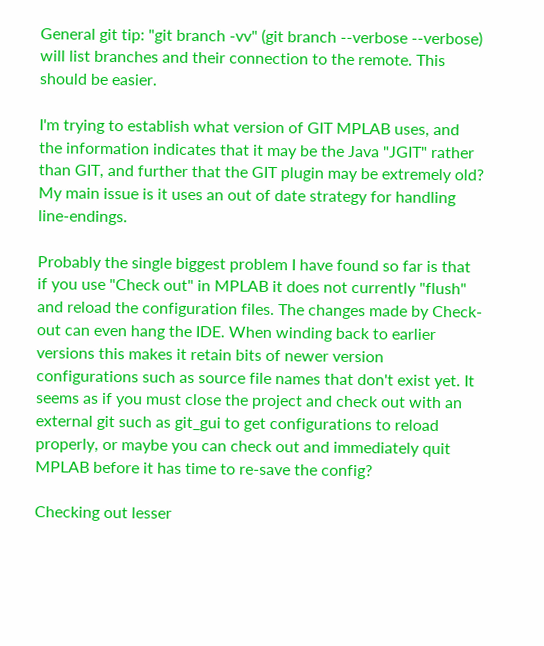General git tip: "git branch -vv" (git branch --verbose --verbose) will list branches and their connection to the remote. This should be easier.

I'm trying to establish what version of GIT MPLAB uses, and the information indicates that it may be the Java "JGIT" rather than GIT, and further that the GIT plugin may be extremely old? My main issue is it uses an out of date strategy for handling line-endings.

Probably the single biggest problem I have found so far is that if you use "Check out" in MPLAB it does not currently "flush" and reload the configuration files. The changes made by Check-out can even hang the IDE. When winding back to earlier versions this makes it retain bits of newer version configurations such as source file names that don't exist yet. It seems as if you must close the project and check out with an external git such as git_gui to get configurations to reload properly, or maybe you can check out and immediately quit MPLAB before it has time to re-save the config?

Checking out lesser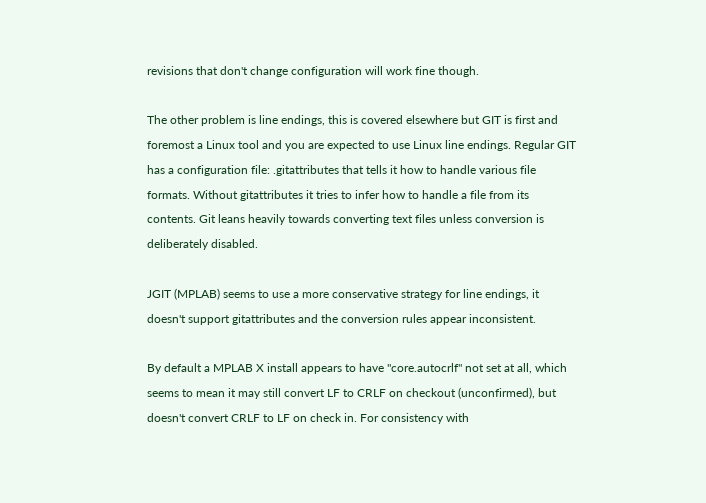revisions that don't change configuration will work fine though.

The other problem is line endings, this is covered elsewhere but GIT is first and foremost a Linux tool and you are expected to use Linux line endings. Regular GIT has a configuration file: .gitattributes that tells it how to handle various file formats. Without gitattributes it tries to infer how to handle a file from its contents. Git leans heavily towards converting text files unless conversion is deliberately disabled.

JGIT (MPLAB) seems to use a more conservative strategy for line endings, it doesn't support gitattributes and the conversion rules appear inconsistent.

By default a MPLAB X install appears to have "core.autocrlf" not set at all, which seems to mean it may still convert LF to CRLF on checkout (unconfirmed), but doesn't convert CRLF to LF on check in. For consistency with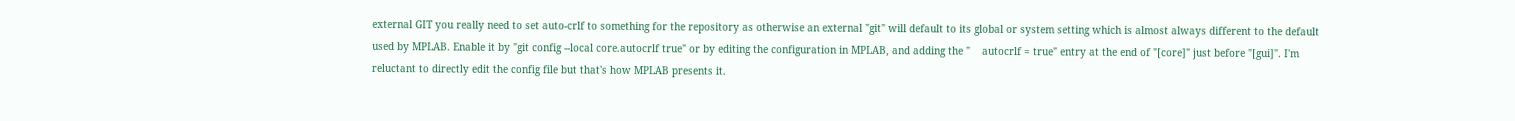external GIT you really need to set auto-crlf to something for the repository as otherwise an external "git" will default to its global or system setting which is almost always different to the default used by MPLAB. Enable it by "git config --local core.autocrlf true" or by editing the configuration in MPLAB, and adding the "    autocrlf = true" entry at the end of "[core]" just before "[gui]". I'm reluctant to directly edit the config file but that's how MPLAB presents it.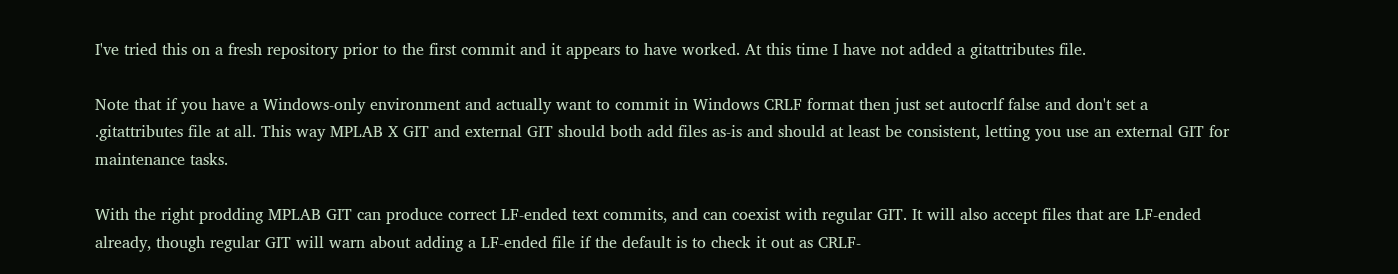I've tried this on a fresh repository prior to the first commit and it appears to have worked. At this time I have not added a gitattributes file.

Note that if you have a Windows-only environment and actually want to commit in Windows CRLF format then just set autocrlf false and don't set a .gitattributes file at all. This way MPLAB X GIT and external GIT should both add files as-is and should at least be consistent, letting you use an external GIT for maintenance tasks.

With the right prodding MPLAB GIT can produce correct LF-ended text commits, and can coexist with regular GIT. It will also accept files that are LF-ended already, though regular GIT will warn about adding a LF-ended file if the default is to check it out as CRLF-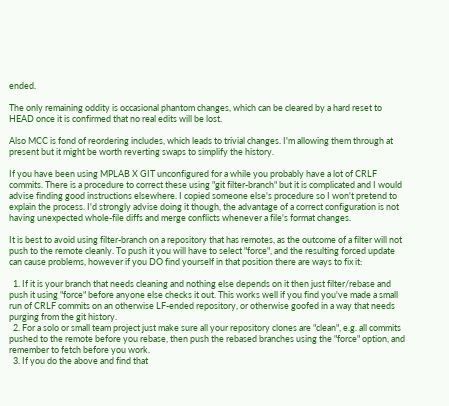ended.

The only remaining oddity is occasional phantom changes, which can be cleared by a hard reset to HEAD once it is confirmed that no real edits will be lost.

Also MCC is fond of reordering includes, which leads to trivial changes. I'm allowing them through at present but it might be worth reverting swaps to simplify the history.

If you have been using MPLAB X GIT unconfigured for a while you probably have a lot of CRLF commits. There is a procedure to correct these using "git filter-branch" but it is complicated and I would advise finding good instructions elsewhere. I copied someone else's procedure so I won't pretend to explain the process. I'd strongly advise doing it though, the advantage of a correct configuration is not having unexpected whole-file diffs and merge conflicts whenever a file's format changes.

It is best to avoid using filter-branch on a repository that has remotes, as the outcome of a filter will not push to the remote cleanly. To push it you will have to select "force", and the resulting forced update can cause problems, however if you DO find yourself in that position there are ways to fix it:

  1. If it is your branch that needs cleaning and nothing else depends on it then just filter/rebase and push it using "force" before anyone else checks it out. This works well if you find you've made a small run of CRLF commits on an otherwise LF-ended repository, or otherwise goofed in a way that needs purging from the git history.
  2. For a solo or small team project just make sure all your repository clones are "clean", e.g. all commits pushed to the remote before you rebase, then push the rebased branches using the "force" option, and remember to fetch before you work.
  3. If you do the above and find that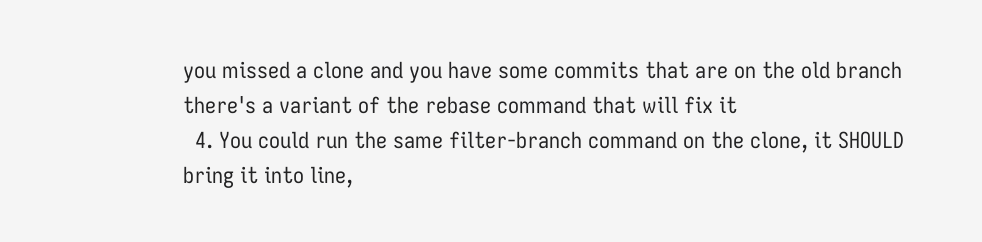you missed a clone and you have some commits that are on the old branch there's a variant of the rebase command that will fix it
  4. You could run the same filter-branch command on the clone, it SHOULD bring it into line,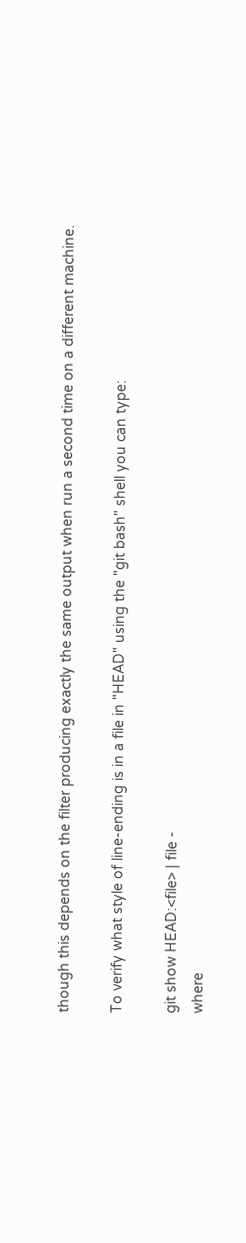though this depends on the filter producing exactly the same output when run a second time on a different machine.

To verify what style of line-ending is in a file in "HEAD" using the "git bash" shell you can type:

git show HEAD:<file> | file -
where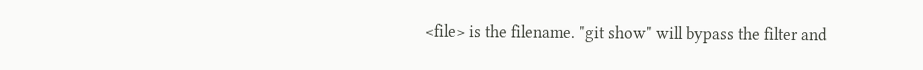<file> is the filename. "git show" will bypass the filter and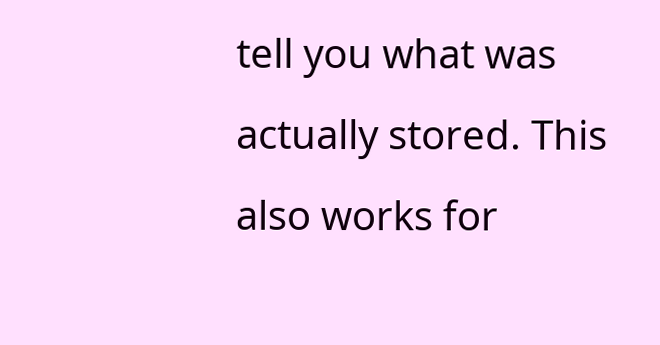tell you what was actually stored. This also works for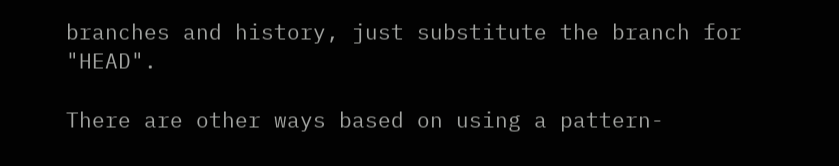branches and history, just substitute the branch for "HEAD".

There are other ways based on using a pattern-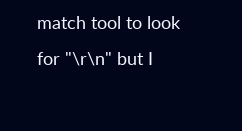match tool to look for "\r\n" but I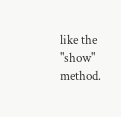like the "show" method.